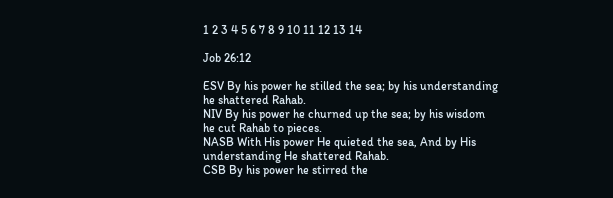1 2 3 4 5 6 7 8 9 10 11 12 13 14

Job 26:12

ESV By his power he stilled the sea; by his understanding he shattered Rahab.
NIV By his power he churned up the sea; by his wisdom he cut Rahab to pieces.
NASB With His power He quieted the sea, And by His understanding He shattered Rahab.
CSB By his power he stirred the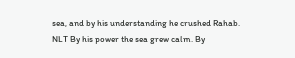sea, and by his understanding he crushed Rahab.
NLT By his power the sea grew calm. By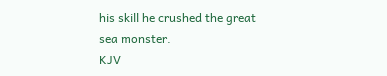his skill he crushed the great sea monster.
KJV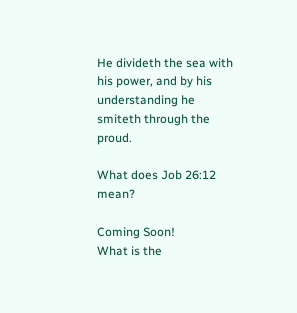He divideth the sea with his power, and by his understanding he smiteth through the proud.

What does Job 26:12 mean?

Coming Soon!
What is the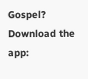Gospel?
Download the app: